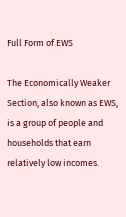Full Form of EWS

The Economically Weaker Section, also known as EWS, is a group of people and households that earn relatively low incomes.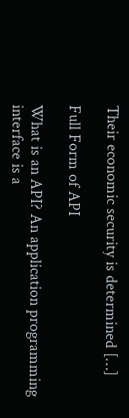Their economic security is determined […]

Full Form of API

What is an API? An application programming interface is a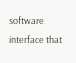software interface that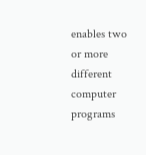enables two or more different computer programs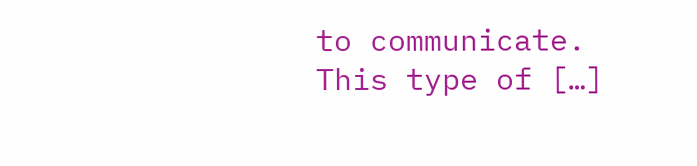to communicate. This type of […]